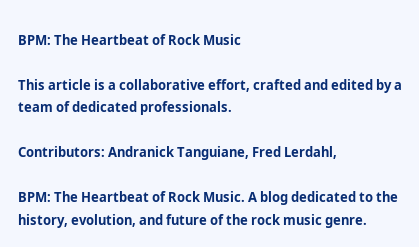BPM: The Heartbeat of Rock Music

This article is a collaborative effort, crafted and edited by a team of dedicated professionals.

Contributors: Andranick Tanguiane, Fred Lerdahl,

BPM: The Heartbeat of Rock Music. A blog dedicated to the history, evolution, and future of the rock music genre.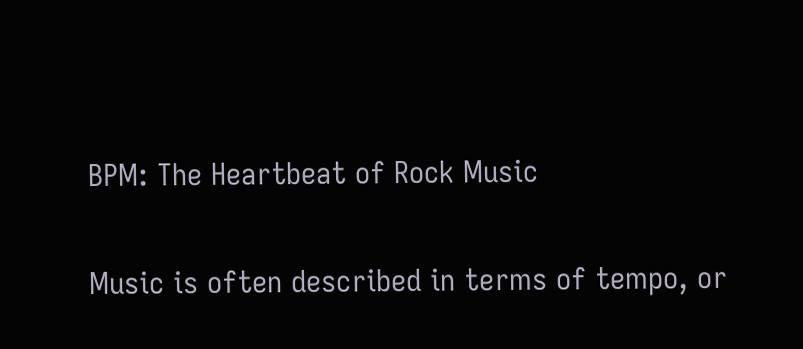BPM: The Heartbeat of Rock Music

Music is often described in terms of tempo, or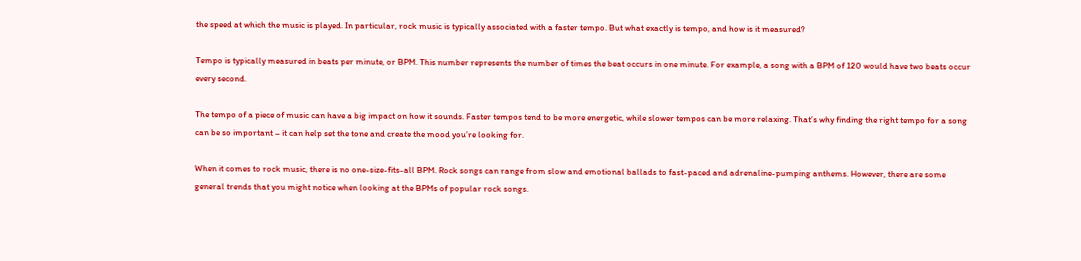the speed at which the music is played. In particular, rock music is typically associated with a faster tempo. But what exactly is tempo, and how is it measured?

Tempo is typically measured in beats per minute, or BPM. This number represents the number of times the beat occurs in one minute. For example, a song with a BPM of 120 would have two beats occur every second.

The tempo of a piece of music can have a big impact on how it sounds. Faster tempos tend to be more energetic, while slower tempos can be more relaxing. That’s why finding the right tempo for a song can be so important – it can help set the tone and create the mood you’re looking for.

When it comes to rock music, there is no one-size-fits-all BPM. Rock songs can range from slow and emotional ballads to fast-paced and adrenaline-pumping anthems. However, there are some general trends that you might notice when looking at the BPMs of popular rock songs.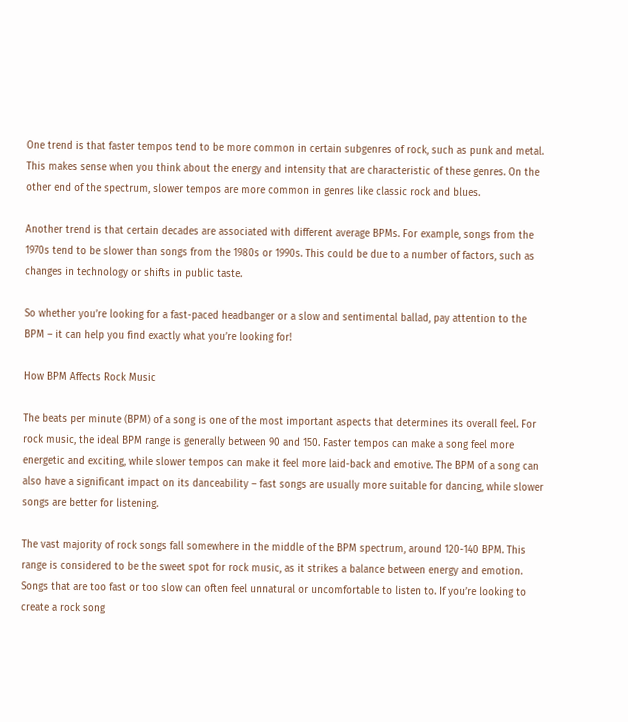One trend is that faster tempos tend to be more common in certain subgenres of rock, such as punk and metal. This makes sense when you think about the energy and intensity that are characteristic of these genres. On the other end of the spectrum, slower tempos are more common in genres like classic rock and blues.

Another trend is that certain decades are associated with different average BPMs. For example, songs from the 1970s tend to be slower than songs from the 1980s or 1990s. This could be due to a number of factors, such as changes in technology or shifts in public taste.

So whether you’re looking for a fast-paced headbanger or a slow and sentimental ballad, pay attention to the BPM – it can help you find exactly what you’re looking for!

How BPM Affects Rock Music

The beats per minute (BPM) of a song is one of the most important aspects that determines its overall feel. For rock music, the ideal BPM range is generally between 90 and 150. Faster tempos can make a song feel more energetic and exciting, while slower tempos can make it feel more laid-back and emotive. The BPM of a song can also have a significant impact on its danceability – fast songs are usually more suitable for dancing, while slower songs are better for listening.

The vast majority of rock songs fall somewhere in the middle of the BPM spectrum, around 120-140 BPM. This range is considered to be the sweet spot for rock music, as it strikes a balance between energy and emotion. Songs that are too fast or too slow can often feel unnatural or uncomfortable to listen to. If you’re looking to create a rock song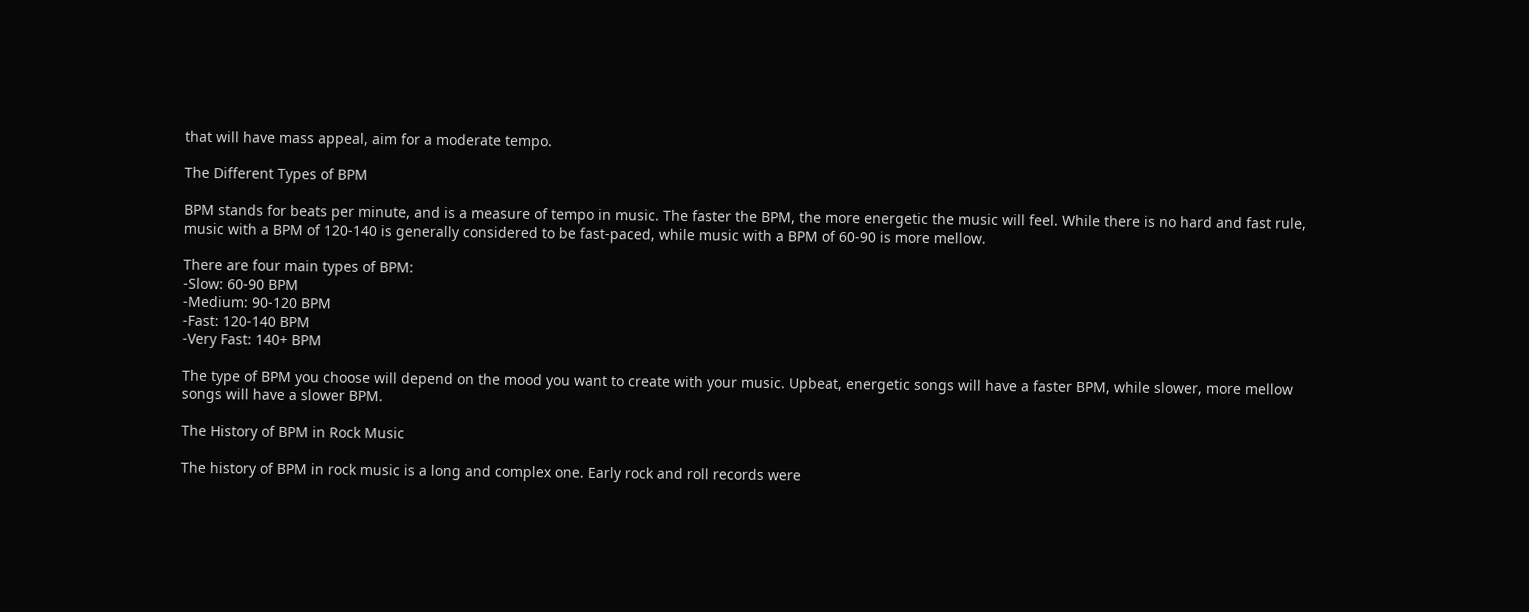that will have mass appeal, aim for a moderate tempo.

The Different Types of BPM

BPM stands for beats per minute, and is a measure of tempo in music. The faster the BPM, the more energetic the music will feel. While there is no hard and fast rule, music with a BPM of 120-140 is generally considered to be fast-paced, while music with a BPM of 60-90 is more mellow.

There are four main types of BPM:
-Slow: 60-90 BPM
-Medium: 90-120 BPM
-Fast: 120-140 BPM
-Very Fast: 140+ BPM

The type of BPM you choose will depend on the mood you want to create with your music. Upbeat, energetic songs will have a faster BPM, while slower, more mellow songs will have a slower BPM.

The History of BPM in Rock Music

The history of BPM in rock music is a long and complex one. Early rock and roll records were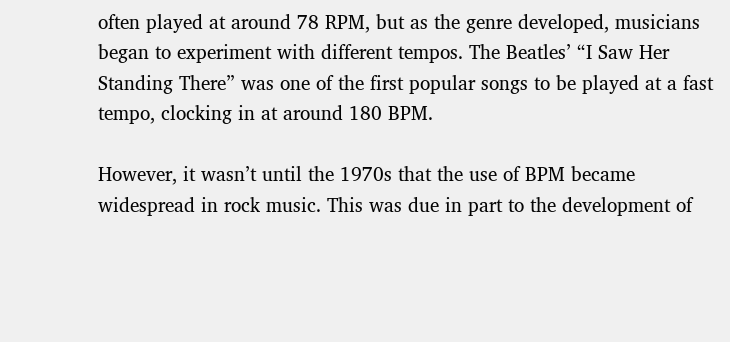often played at around 78 RPM, but as the genre developed, musicians began to experiment with different tempos. The Beatles’ “I Saw Her Standing There” was one of the first popular songs to be played at a fast tempo, clocking in at around 180 BPM.

However, it wasn’t until the 1970s that the use of BPM became widespread in rock music. This was due in part to the development of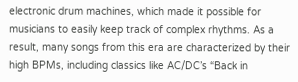electronic drum machines, which made it possible for musicians to easily keep track of complex rhythms. As a result, many songs from this era are characterized by their high BPMs, including classics like AC/DC’s “Back in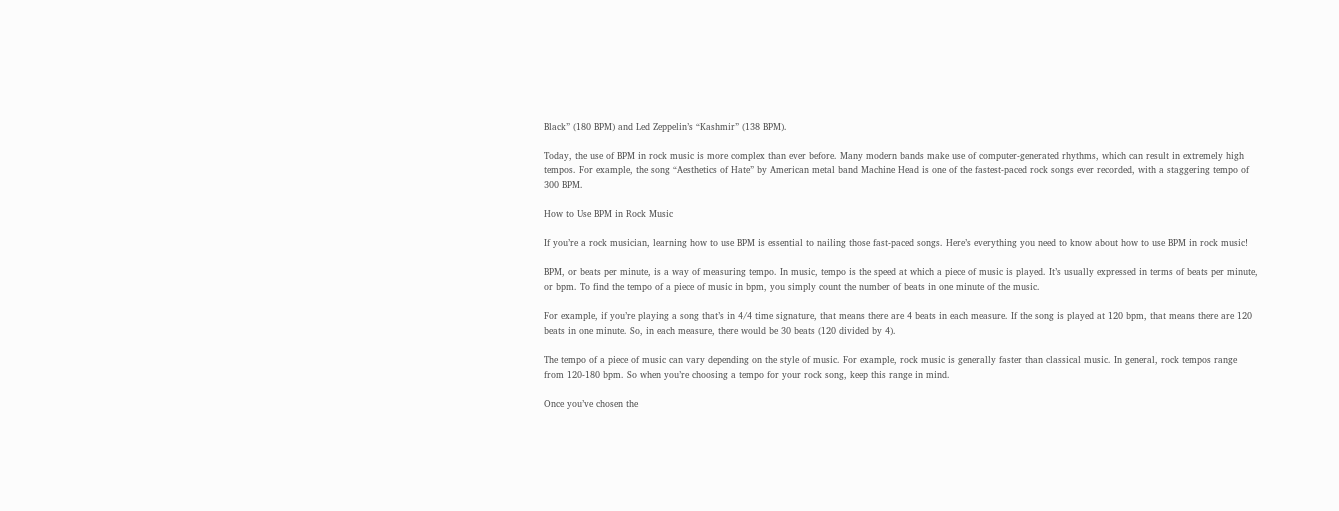Black” (180 BPM) and Led Zeppelin’s “Kashmir” (138 BPM).

Today, the use of BPM in rock music is more complex than ever before. Many modern bands make use of computer-generated rhythms, which can result in extremely high tempos. For example, the song “Aesthetics of Hate” by American metal band Machine Head is one of the fastest-paced rock songs ever recorded, with a staggering tempo of 300 BPM.

How to Use BPM in Rock Music

If you’re a rock musician, learning how to use BPM is essential to nailing those fast-paced songs. Here’s everything you need to know about how to use BPM in rock music!

BPM, or beats per minute, is a way of measuring tempo. In music, tempo is the speed at which a piece of music is played. It’s usually expressed in terms of beats per minute, or bpm. To find the tempo of a piece of music in bpm, you simply count the number of beats in one minute of the music.

For example, if you’re playing a song that’s in 4/4 time signature, that means there are 4 beats in each measure. If the song is played at 120 bpm, that means there are 120 beats in one minute. So, in each measure, there would be 30 beats (120 divided by 4).

The tempo of a piece of music can vary depending on the style of music. For example, rock music is generally faster than classical music. In general, rock tempos range from 120-180 bpm. So when you’re choosing a tempo for your rock song, keep this range in mind.

Once you’ve chosen the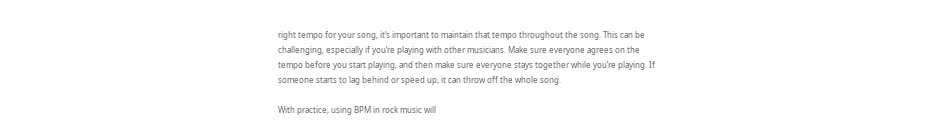right tempo for your song, it’s important to maintain that tempo throughout the song. This can be challenging, especially if you’re playing with other musicians. Make sure everyone agrees on the tempo before you start playing, and then make sure everyone stays together while you’re playing. If someone starts to lag behind or speed up, it can throw off the whole song.

With practice, using BPM in rock music will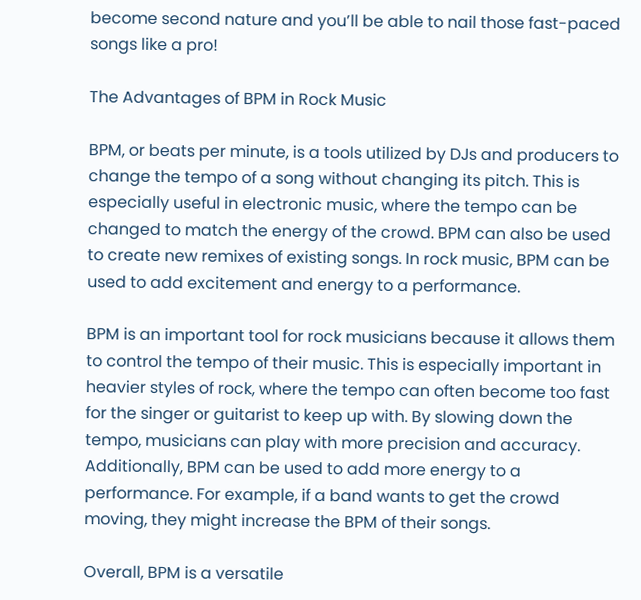become second nature and you’ll be able to nail those fast-paced songs like a pro!

The Advantages of BPM in Rock Music

BPM, or beats per minute, is a tools utilized by DJs and producers to change the tempo of a song without changing its pitch. This is especially useful in electronic music, where the tempo can be changed to match the energy of the crowd. BPM can also be used to create new remixes of existing songs. In rock music, BPM can be used to add excitement and energy to a performance.

BPM is an important tool for rock musicians because it allows them to control the tempo of their music. This is especially important in heavier styles of rock, where the tempo can often become too fast for the singer or guitarist to keep up with. By slowing down the tempo, musicians can play with more precision and accuracy. Additionally, BPM can be used to add more energy to a performance. For example, if a band wants to get the crowd moving, they might increase the BPM of their songs.

Overall, BPM is a versatile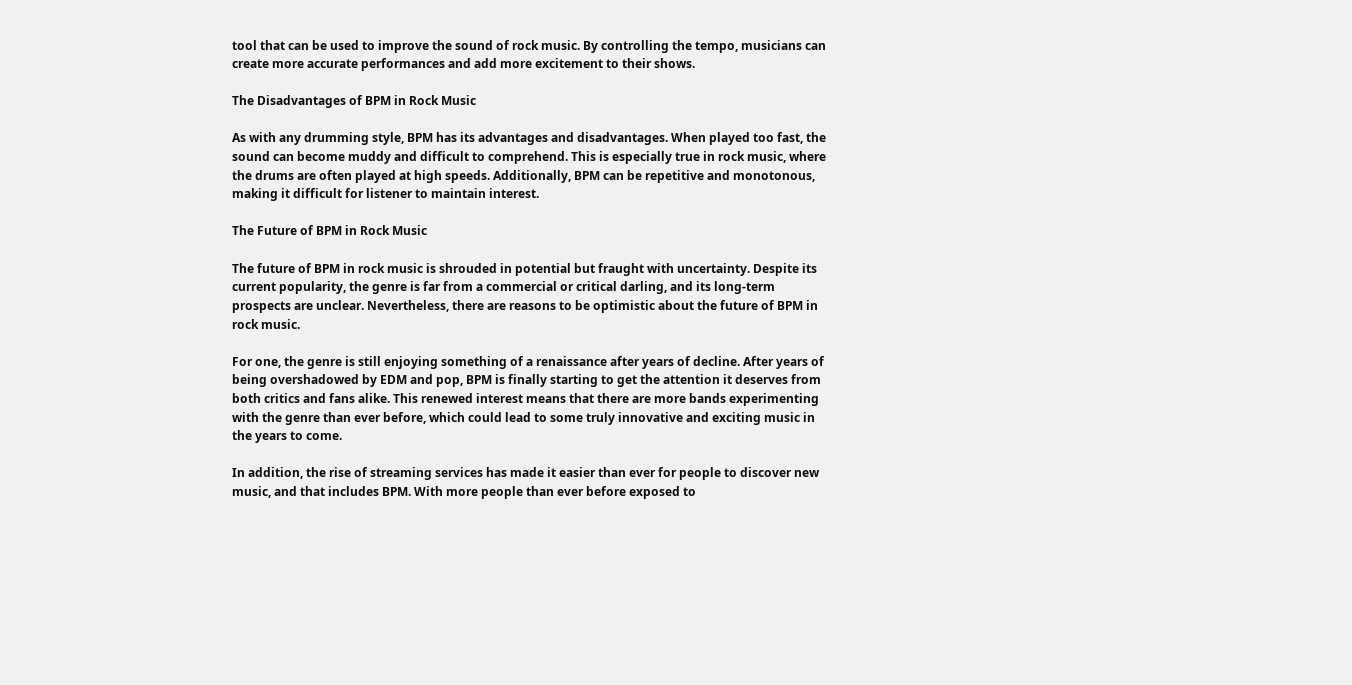tool that can be used to improve the sound of rock music. By controlling the tempo, musicians can create more accurate performances and add more excitement to their shows.

The Disadvantages of BPM in Rock Music

As with any drumming style, BPM has its advantages and disadvantages. When played too fast, the sound can become muddy and difficult to comprehend. This is especially true in rock music, where the drums are often played at high speeds. Additionally, BPM can be repetitive and monotonous, making it difficult for listener to maintain interest.

The Future of BPM in Rock Music

The future of BPM in rock music is shrouded in potential but fraught with uncertainty. Despite its current popularity, the genre is far from a commercial or critical darling, and its long-term prospects are unclear. Nevertheless, there are reasons to be optimistic about the future of BPM in rock music.

For one, the genre is still enjoying something of a renaissance after years of decline. After years of being overshadowed by EDM and pop, BPM is finally starting to get the attention it deserves from both critics and fans alike. This renewed interest means that there are more bands experimenting with the genre than ever before, which could lead to some truly innovative and exciting music in the years to come.

In addition, the rise of streaming services has made it easier than ever for people to discover new music, and that includes BPM. With more people than ever before exposed to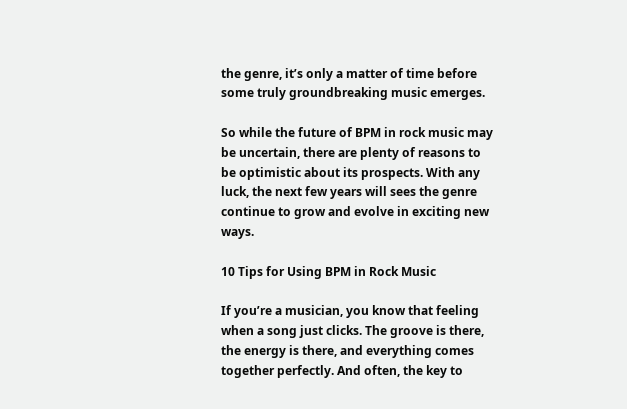the genre, it’s only a matter of time before some truly groundbreaking music emerges.

So while the future of BPM in rock music may be uncertain, there are plenty of reasons to be optimistic about its prospects. With any luck, the next few years will sees the genre continue to grow and evolve in exciting new ways.

10 Tips for Using BPM in Rock Music

If you’re a musician, you know that feeling when a song just clicks. The groove is there, the energy is there, and everything comes together perfectly. And often, the key to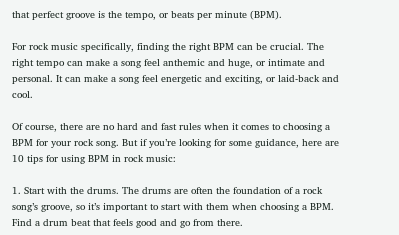that perfect groove is the tempo, or beats per minute (BPM).

For rock music specifically, finding the right BPM can be crucial. The right tempo can make a song feel anthemic and huge, or intimate and personal. It can make a song feel energetic and exciting, or laid-back and cool.

Of course, there are no hard and fast rules when it comes to choosing a BPM for your rock song. But if you’re looking for some guidance, here are 10 tips for using BPM in rock music:

1. Start with the drums. The drums are often the foundation of a rock song’s groove, so it’s important to start with them when choosing a BPM. Find a drum beat that feels good and go from there.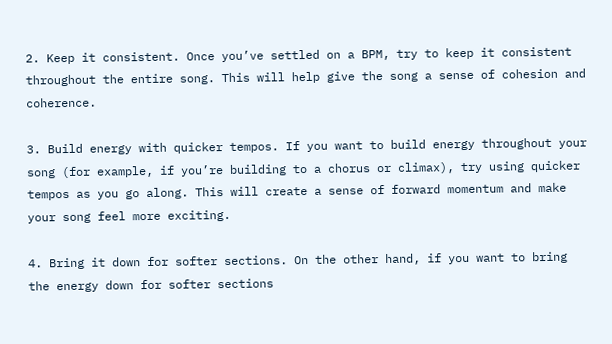2. Keep it consistent. Once you’ve settled on a BPM, try to keep it consistent throughout the entire song. This will help give the song a sense of cohesion and coherence.

3. Build energy with quicker tempos. If you want to build energy throughout your song (for example, if you’re building to a chorus or climax), try using quicker tempos as you go along. This will create a sense of forward momentum and make your song feel more exciting.

4. Bring it down for softer sections. On the other hand, if you want to bring the energy down for softer sections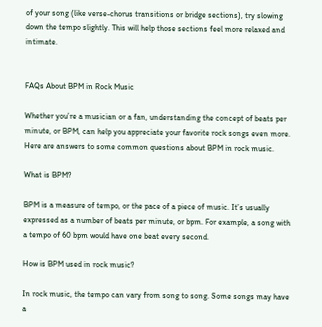of your song (like verse-chorus transitions or bridge sections), try slowing down the tempo slightly. This will help those sections feel more relaxed and intimate.


FAQs About BPM in Rock Music

Whether you’re a musician or a fan, understanding the concept of beats per minute, or BPM, can help you appreciate your favorite rock songs even more. Here are answers to some common questions about BPM in rock music.

What is BPM?

BPM is a measure of tempo, or the pace of a piece of music. It’s usually expressed as a number of beats per minute, or bpm. For example, a song with a tempo of 60 bpm would have one beat every second.

How is BPM used in rock music?

In rock music, the tempo can vary from song to song. Some songs may have a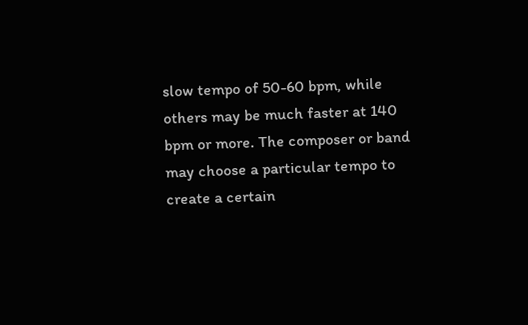slow tempo of 50-60 bpm, while others may be much faster at 140 bpm or more. The composer or band may choose a particular tempo to create a certain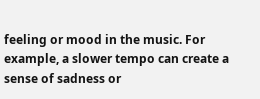feeling or mood in the music. For example, a slower tempo can create a sense of sadness or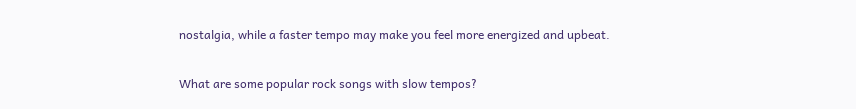nostalgia, while a faster tempo may make you feel more energized and upbeat.

What are some popular rock songs with slow tempos?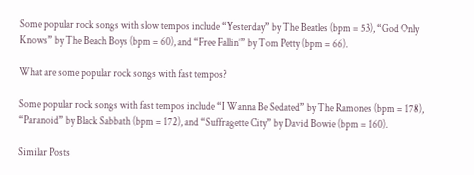Some popular rock songs with slow tempos include “Yesterday” by The Beatles (bpm = 53), “God Only Knows” by The Beach Boys (bpm = 60), and “Free Fallin’” by Tom Petty (bpm = 66).

What are some popular rock songs with fast tempos?

Some popular rock songs with fast tempos include “I Wanna Be Sedated” by The Ramones (bpm = 178), “Paranoid” by Black Sabbath (bpm = 172), and “Suffragette City” by David Bowie (bpm = 160).

Similar Posts